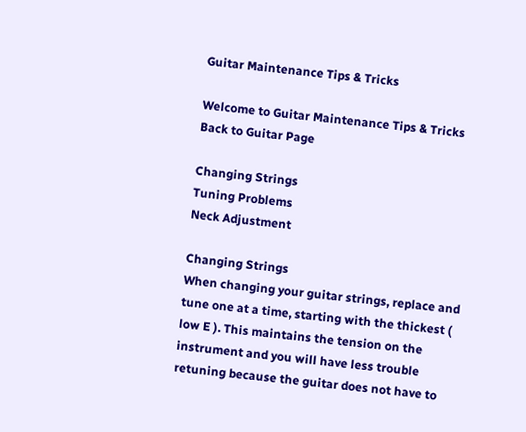Guitar Maintenance Tips & Tricks

Welcome to Guitar Maintenance Tips & Tricks
Back to Guitar Page

Changing Strings
Tuning Problems
Neck Adjustment

Changing Strings
When changing your guitar strings, replace and tune one at a time, starting with the thickest ( low E ). This maintains the tension on the instrument and you will have less trouble retuning because the guitar does not have to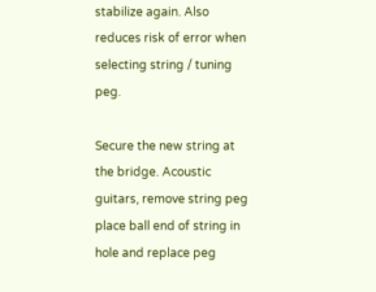stabilize again. Also reduces risk of error when selecting string / tuning peg.

Secure the new string at the bridge. Acoustic guitars, remove string peg place ball end of string in hole and replace peg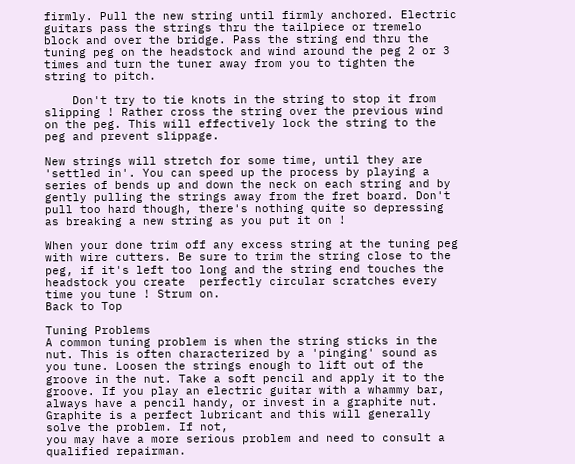firmly. Pull the new string until firmly anchored. Electric guitars pass the strings thru the tailpiece or tremelo block and over the bridge. Pass the string end thru the tuning peg on the headstock and wind around the peg 2 or 3 times and turn the tuner away from you to tighten the string to pitch.

    Don't try to tie knots in the string to stop it from slipping ! Rather cross the string over the previous wind on the peg. This will effectively lock the string to the peg and prevent slippage.

New strings will stretch for some time, until they are 'settled in'. You can speed up the process by playing a series of bends up and down the neck on each string and by gently pulling the strings away from the fret board. Don't pull too hard though, there's nothing quite so depressing as breaking a new string as you put it on !

When your done trim off any excess string at the tuning peg with wire cutters. Be sure to trim the string close to the peg, if it's left too long and the string end touches the headstock you create  perfectly circular scratches every time you tune ! Strum on.
Back to Top

Tuning Problems
A common tuning problem is when the string sticks in the nut. This is often characterized by a 'pinging' sound as you tune. Loosen the strings enough to lift out of the groove in the nut. Take a soft pencil and apply it to the groove. If you play an electric guitar with a whammy bar, always have a pencil handy, or invest in a graphite nut. Graphite is a perfect lubricant and this will generally solve the problem. If not,
you may have a more serious problem and need to consult a qualified repairman.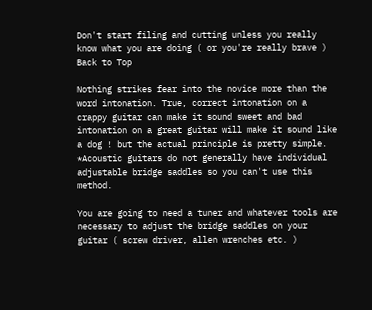Don't start filing and cutting unless you really know what you are doing ( or you're really brave )
Back to Top

Nothing strikes fear into the novice more than the word intonation. True, correct intonation on a crappy guitar can make it sound sweet and bad intonation on a great guitar will make it sound like a dog ! but the actual principle is pretty simple.
*Acoustic guitars do not generally have individual adjustable bridge saddles so you can't use this method.

You are going to need a tuner and whatever tools are necessary to adjust the bridge saddles on your guitar ( screw driver, allen wrenches etc. )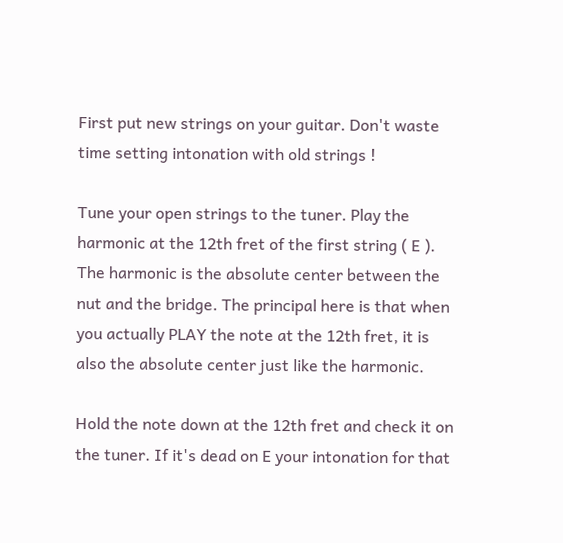First put new strings on your guitar. Don't waste time setting intonation with old strings !

Tune your open strings to the tuner. Play the harmonic at the 12th fret of the first string ( E ). The harmonic is the absolute center between the nut and the bridge. The principal here is that when you actually PLAY the note at the 12th fret, it is also the absolute center just like the harmonic.

Hold the note down at the 12th fret and check it on the tuner. If it's dead on E your intonation for that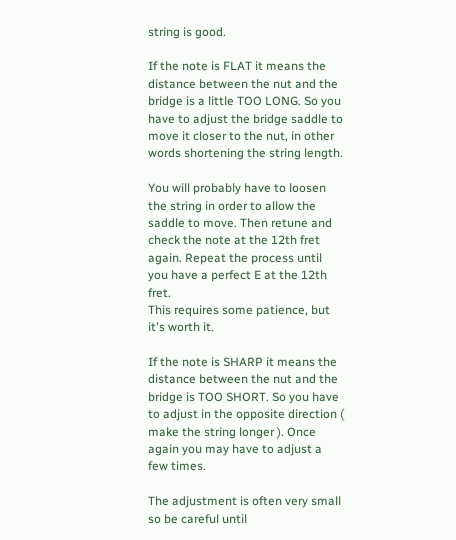string is good.

If the note is FLAT it means the distance between the nut and the bridge is a little TOO LONG. So you have to adjust the bridge saddle to move it closer to the nut, in other words shortening the string length.

You will probably have to loosen the string in order to allow the saddle to move. Then retune and check the note at the 12th fret again. Repeat the process until you have a perfect E at the 12th fret.
This requires some patience, but it's worth it.

If the note is SHARP it means the distance between the nut and the bridge is TOO SHORT. So you have to adjust in the opposite direction ( make the string longer ). Once again you may have to adjust a few times.

The adjustment is often very small so be careful until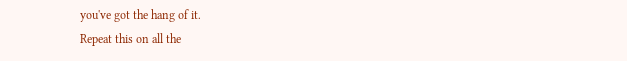you've got the hang of it.
Repeat this on all the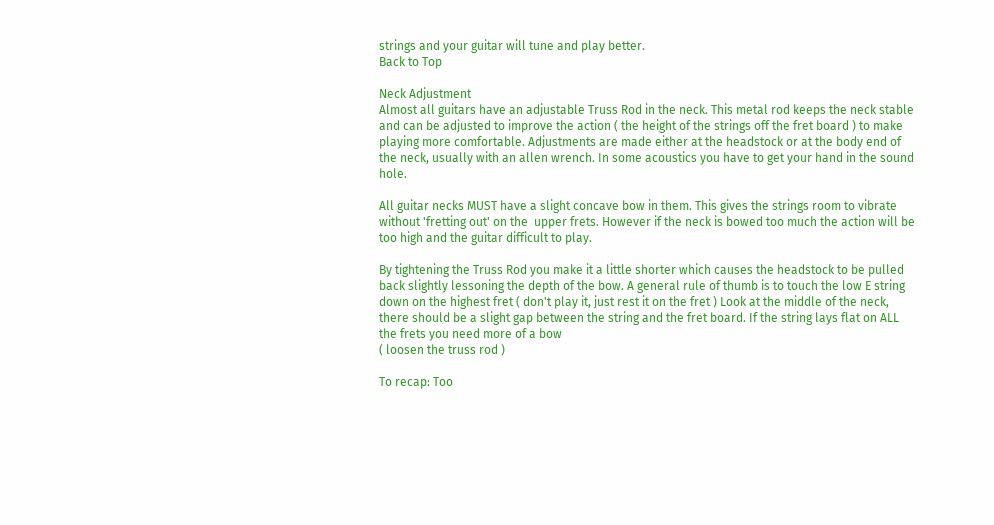strings and your guitar will tune and play better.
Back to Top

Neck Adjustment
Almost all guitars have an adjustable Truss Rod in the neck. This metal rod keeps the neck stable and can be adjusted to improve the action ( the height of the strings off the fret board ) to make playing more comfortable. Adjustments are made either at the headstock or at the body end of the neck, usually with an allen wrench. In some acoustics you have to get your hand in the sound hole.

All guitar necks MUST have a slight concave bow in them. This gives the strings room to vibrate without 'fretting out' on the  upper frets. However if the neck is bowed too much the action will be too high and the guitar difficult to play.

By tightening the Truss Rod you make it a little shorter which causes the headstock to be pulled back slightly lessoning the depth of the bow. A general rule of thumb is to touch the low E string down on the highest fret ( don't play it, just rest it on the fret ) Look at the middle of the neck, there should be a slight gap between the string and the fret board. If the string lays flat on ALL the frets you need more of a bow
( loosen the truss rod )

To recap: Too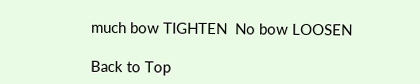much bow TIGHTEN  No bow LOOSEN

Back to Top